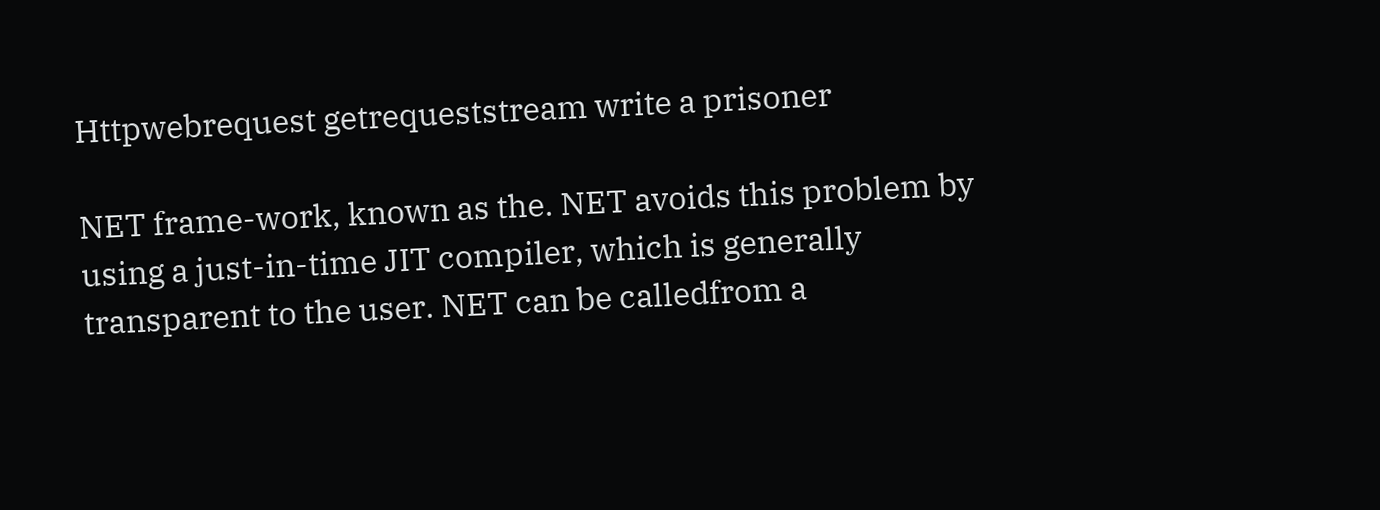Httpwebrequest getrequeststream write a prisoner

NET frame-work, known as the. NET avoids this problem by using a just-in-time JIT compiler, which is generally transparent to the user. NET can be calledfrom a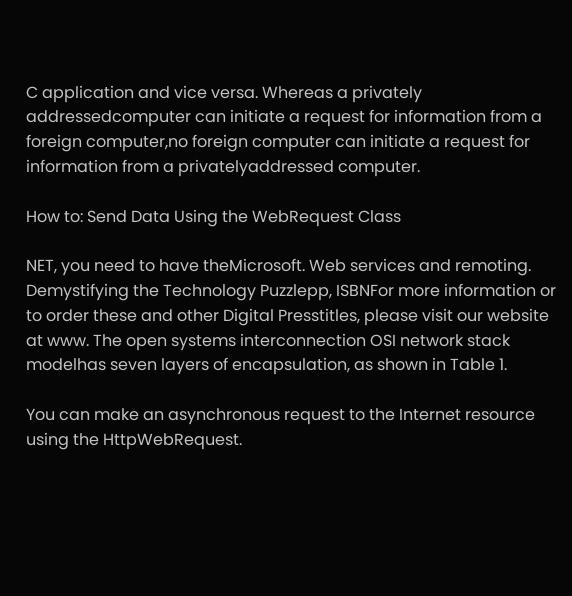C application and vice versa. Whereas a privately addressedcomputer can initiate a request for information from a foreign computer,no foreign computer can initiate a request for information from a privatelyaddressed computer.

How to: Send Data Using the WebRequest Class

NET, you need to have theMicrosoft. Web services and remoting. Demystifying the Technology Puzzlepp, ISBNFor more information or to order these and other Digital Presstitles, please visit our website at www. The open systems interconnection OSI network stack modelhas seven layers of encapsulation, as shown in Table 1.

You can make an asynchronous request to the Internet resource using the HttpWebRequest.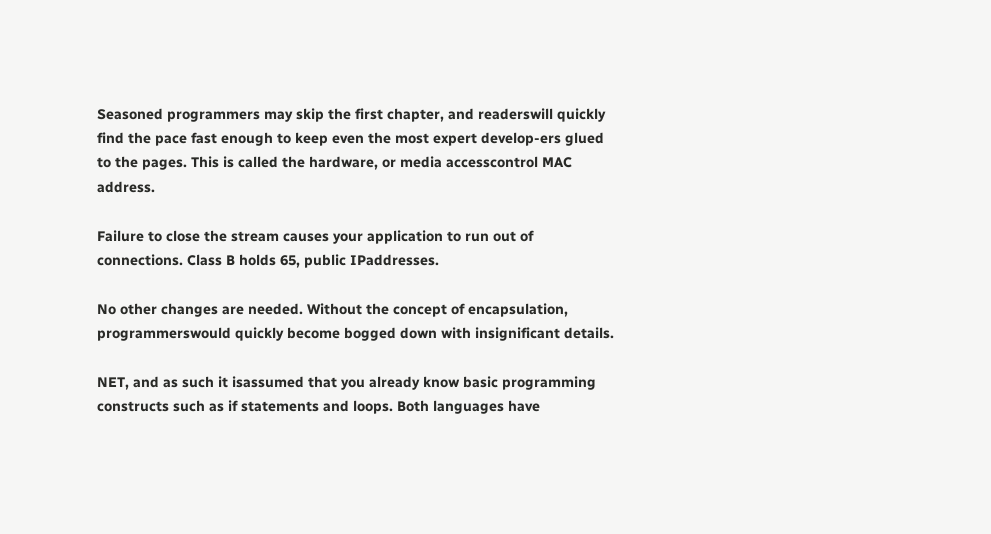Seasoned programmers may skip the first chapter, and readerswill quickly find the pace fast enough to keep even the most expert develop-ers glued to the pages. This is called the hardware, or media accesscontrol MAC address.

Failure to close the stream causes your application to run out of connections. Class B holds 65, public IPaddresses.

No other changes are needed. Without the concept of encapsulation, programmerswould quickly become bogged down with insignificant details.

NET, and as such it isassumed that you already know basic programming constructs such as if statements and loops. Both languages have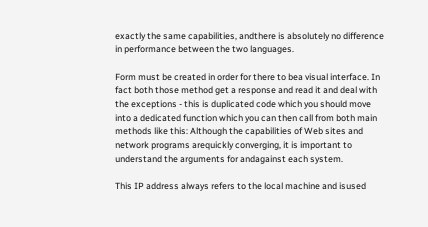exactly the same capabilities, andthere is absolutely no difference in performance between the two languages.

Form must be created in order for there to bea visual interface. In fact both those method get a response and read it and deal with the exceptions - this is duplicated code which you should move into a dedicated function which you can then call from both main methods like this: Although the capabilities of Web sites and network programs arequickly converging, it is important to understand the arguments for andagainst each system.

This IP address always refers to the local machine and isused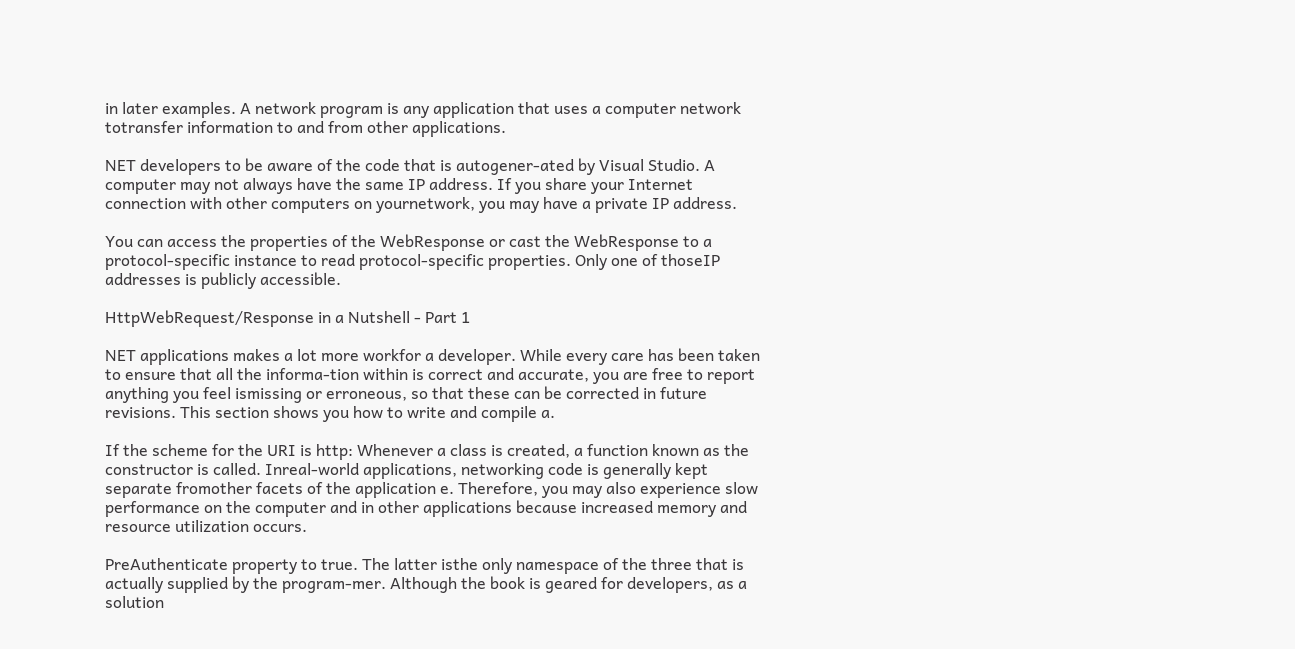in later examples. A network program is any application that uses a computer network totransfer information to and from other applications.

NET developers to be aware of the code that is autogener-ated by Visual Studio. A computer may not always have the same IP address. If you share your Internet connection with other computers on yournetwork, you may have a private IP address.

You can access the properties of the WebResponse or cast the WebResponse to a protocol-specific instance to read protocol-specific properties. Only one of thoseIP addresses is publicly accessible.

HttpWebRequest/Response in a Nutshell - Part 1

NET applications makes a lot more workfor a developer. While every care has been taken to ensure that all the informa-tion within is correct and accurate, you are free to report anything you feel ismissing or erroneous, so that these can be corrected in future revisions. This section shows you how to write and compile a.

If the scheme for the URI is http: Whenever a class is created, a function known as the constructor is called. Inreal-world applications, networking code is generally kept separate fromother facets of the application e. Therefore, you may also experience slow performance on the computer and in other applications because increased memory and resource utilization occurs.

PreAuthenticate property to true. The latter isthe only namespace of the three that is actually supplied by the program-mer. Although the book is geared for developers, as a solution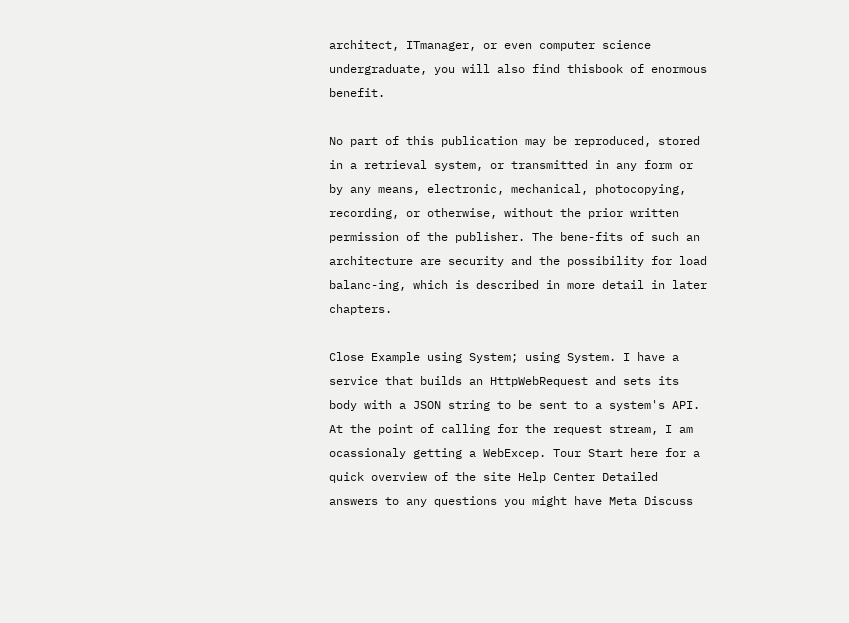architect, ITmanager, or even computer science undergraduate, you will also find thisbook of enormous benefit.

No part of this publication may be reproduced, stored in a retrieval system, or transmitted in any form or by any means, electronic, mechanical, photocopying, recording, or otherwise, without the prior written permission of the publisher. The bene-fits of such an architecture are security and the possibility for load balanc-ing, which is described in more detail in later chapters.

Close Example using System; using System. I have a service that builds an HttpWebRequest and sets its body with a JSON string to be sent to a system's API. At the point of calling for the request stream, I am ocassionaly getting a WebExcep. Tour Start here for a quick overview of the site Help Center Detailed answers to any questions you might have Meta Discuss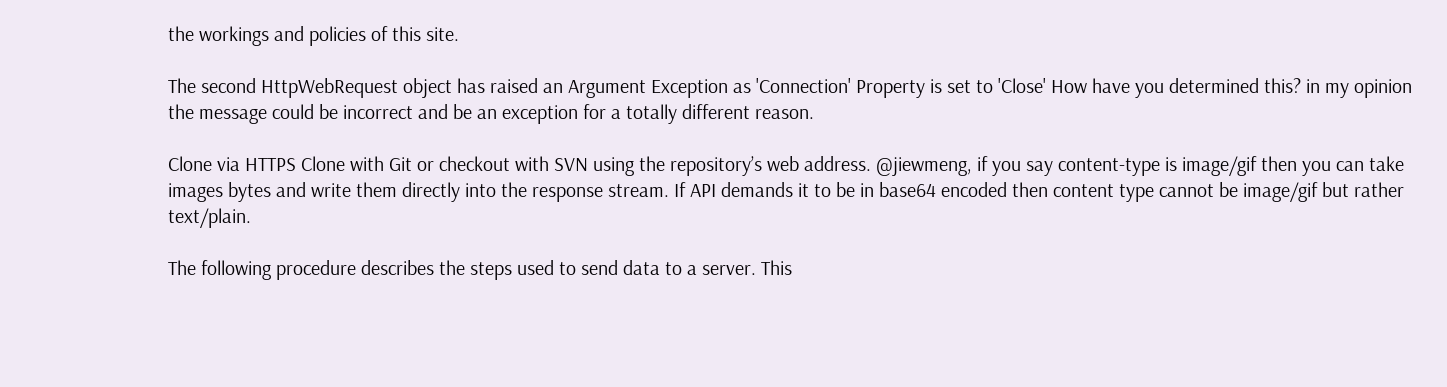the workings and policies of this site.

The second HttpWebRequest object has raised an Argument Exception as 'Connection' Property is set to 'Close' How have you determined this? in my opinion the message could be incorrect and be an exception for a totally different reason.

Clone via HTTPS Clone with Git or checkout with SVN using the repository’s web address. @jiewmeng, if you say content-type is image/gif then you can take images bytes and write them directly into the response stream. If API demands it to be in base64 encoded then content type cannot be image/gif but rather text/plain.

The following procedure describes the steps used to send data to a server. This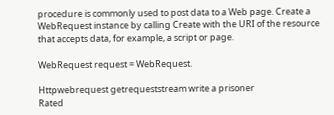procedure is commonly used to post data to a Web page. Create a WebRequest instance by calling Create with the URI of the resource that accepts data, for example, a script or page.

WebRequest request = WebRequest.

Httpwebrequest getrequeststream write a prisoner
Rated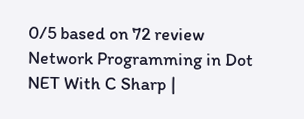0/5 based on 72 review
Network Programming in Dot NET With C Sharp |